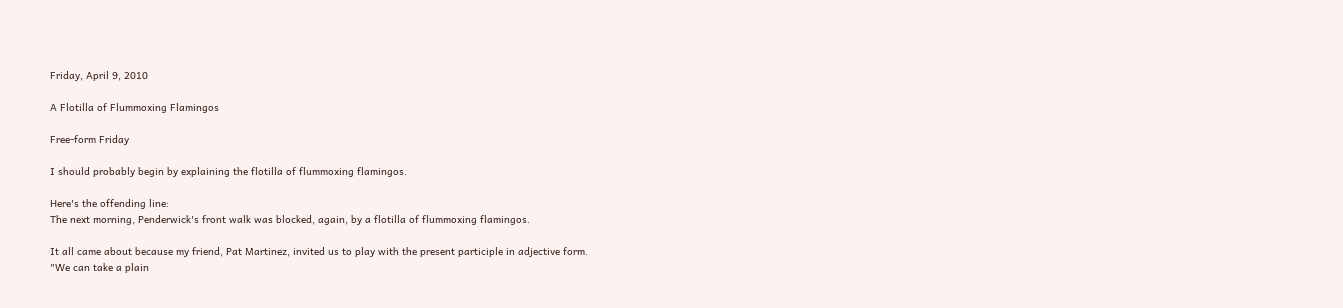Friday, April 9, 2010

A Flotilla of Flummoxing Flamingos

Free-form Friday

I should probably begin by explaining the flotilla of flummoxing flamingos.

Here's the offending line:
The next morning, Penderwick's front walk was blocked, again, by a flotilla of flummoxing flamingos.

It all came about because my friend, Pat Martinez, invited us to play with the present participle in adjective form.
"We can take a plain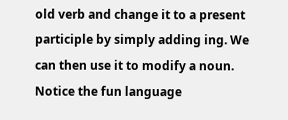old verb and change it to a present participle by simply adding ing. We can then use it to modify a noun. Notice the fun language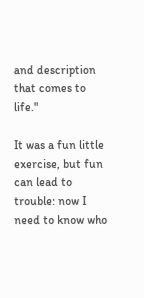and description that comes to life."

It was a fun little exercise, but fun can lead to trouble: now I need to know who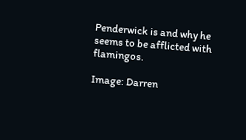Penderwick is and why he seems to be afflicted with flamingos.

Image: Darren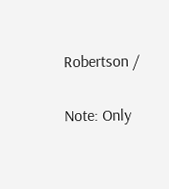Robertson /


Note: Only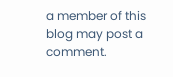a member of this blog may post a comment.